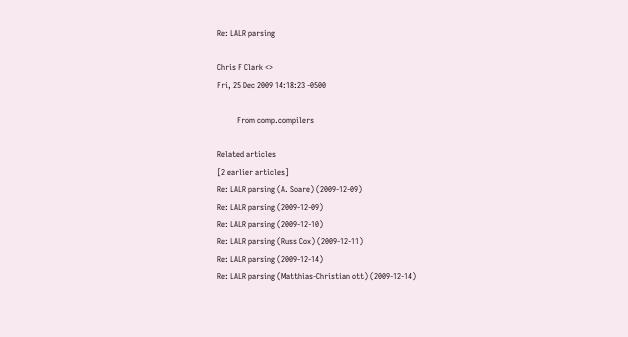Re: LALR parsing

Chris F Clark <>
Fri, 25 Dec 2009 14:18:23 -0500

          From comp.compilers

Related articles
[2 earlier articles]
Re: LALR parsing (A. Soare) (2009-12-09)
Re: LALR parsing (2009-12-09)
Re: LALR parsing (2009-12-10)
Re: LALR parsing (Russ Cox) (2009-12-11)
Re: LALR parsing (2009-12-14)
Re: LALR parsing (Matthias-Christian ott) (2009-12-14)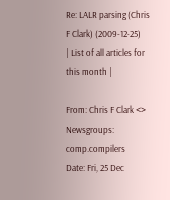Re: LALR parsing (Chris F Clark) (2009-12-25)
| List of all articles for this month |

From: Chris F Clark <>
Newsgroups: comp.compilers
Date: Fri, 25 Dec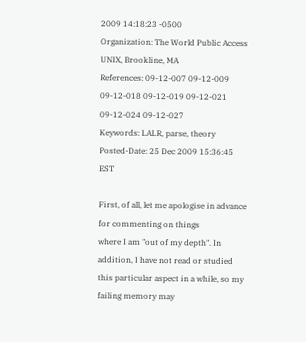2009 14:18:23 -0500
Organization: The World Public Access UNIX, Brookline, MA
References: 09-12-007 09-12-009 09-12-018 09-12-019 09-12-021 09-12-024 09-12-027
Keywords: LALR, parse, theory
Posted-Date: 25 Dec 2009 15:36:45 EST

First, of all, let me apologise in advance for commenting on things
where I am "out of my depth". In addition, I have not read or studied
this particular aspect in a while, so my failing memory may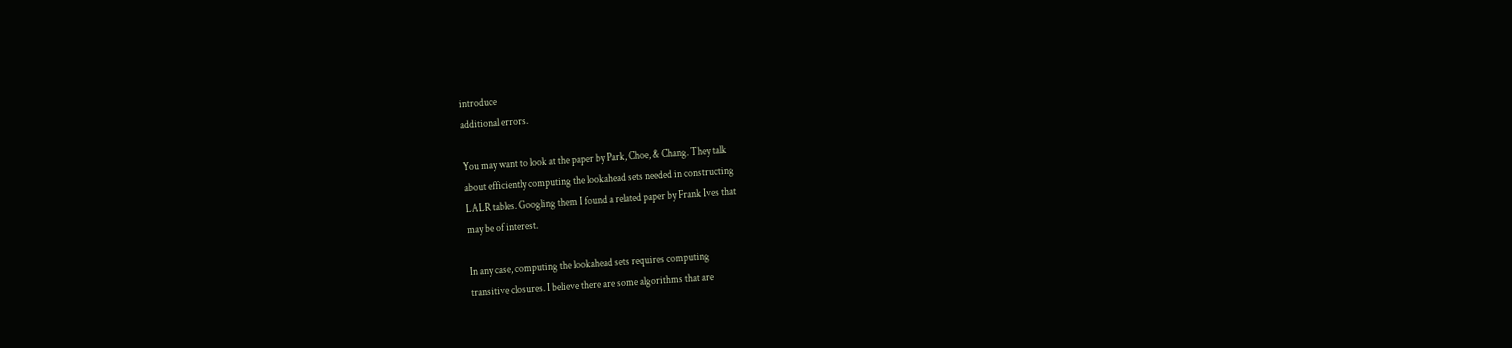introduce
additional errors.

You may want to look at the paper by Park, Choe, & Chang. They talk
about efficiently computing the lookahead sets needed in constructing
LALR tables. Googling them I found a related paper by Frank Ives that
may be of interest.

In any case, computing the lookahead sets requires computing
transitive closures. I believe there are some algorithms that are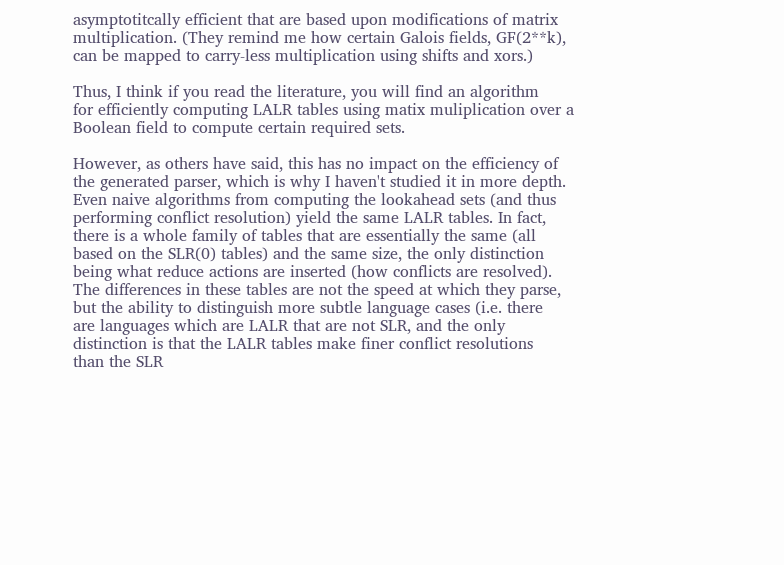asymptotitcally efficient that are based upon modifications of matrix
multiplication. (They remind me how certain Galois fields, GF(2**k),
can be mapped to carry-less multiplication using shifts and xors.)

Thus, I think if you read the literature, you will find an algorithm
for efficiently computing LALR tables using matix muliplication over a
Boolean field to compute certain required sets.

However, as others have said, this has no impact on the efficiency of
the generated parser, which is why I haven't studied it in more depth.
Even naive algorithms from computing the lookahead sets (and thus
performing conflict resolution) yield the same LALR tables. In fact,
there is a whole family of tables that are essentially the same (all
based on the SLR(0) tables) and the same size, the only distinction
being what reduce actions are inserted (how conflicts are resolved).
The differences in these tables are not the speed at which they parse,
but the ability to distinguish more subtle language cases (i.e. there
are languages which are LALR that are not SLR, and the only
distinction is that the LALR tables make finer conflict resolutions
than the SLR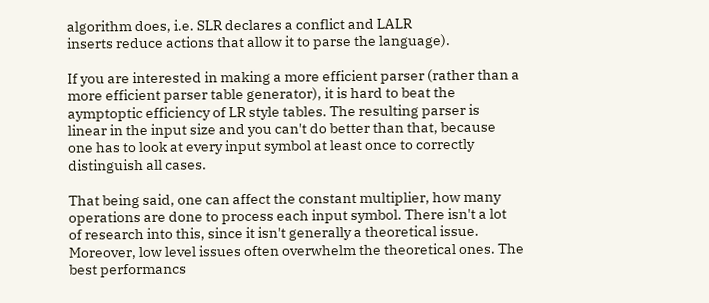algorithm does, i.e. SLR declares a conflict and LALR
inserts reduce actions that allow it to parse the language).

If you are interested in making a more efficient parser (rather than a
more efficient parser table generator), it is hard to beat the
aymptoptic efficiency of LR style tables. The resulting parser is
linear in the input size and you can't do better than that, because
one has to look at every input symbol at least once to correctly
distinguish all cases.

That being said, one can affect the constant multiplier, how many
operations are done to process each input symbol. There isn't a lot
of research into this, since it isn't generally a theoretical issue.
Moreover, low level issues often overwhelm the theoretical ones. The
best performancs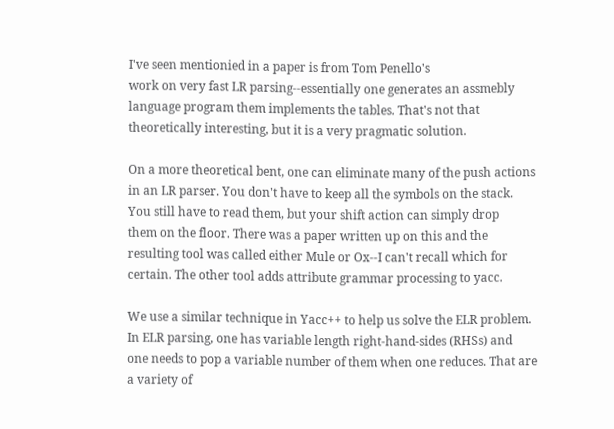I've seen mentionied in a paper is from Tom Penello's
work on very fast LR parsing--essentially one generates an assmebly
language program them implements the tables. That's not that
theoretically interesting, but it is a very pragmatic solution.

On a more theoretical bent, one can eliminate many of the push actions
in an LR parser. You don't have to keep all the symbols on the stack.
You still have to read them, but your shift action can simply drop
them on the floor. There was a paper written up on this and the
resulting tool was called either Mule or Ox--I can't recall which for
certain. The other tool adds attribute grammar processing to yacc.

We use a similar technique in Yacc++ to help us solve the ELR problem.
In ELR parsing, one has variable length right-hand-sides (RHSs) and
one needs to pop a variable number of them when one reduces. That are
a variety of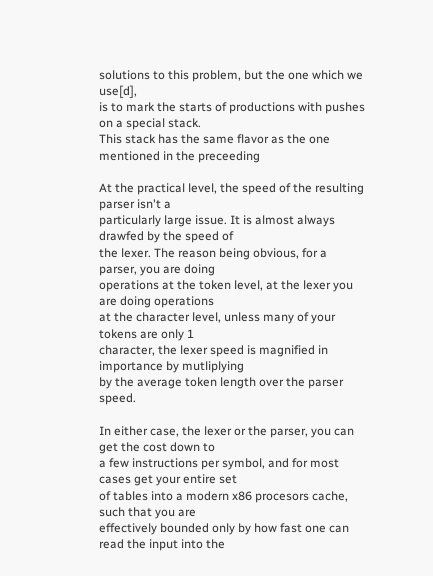solutions to this problem, but the one which we use[d],
is to mark the starts of productions with pushes on a special stack.
This stack has the same flavor as the one mentioned in the preceeding

At the practical level, the speed of the resulting parser isn't a
particularly large issue. It is almost always drawfed by the speed of
the lexer. The reason being obvious, for a parser, you are doing
operations at the token level, at the lexer you are doing operations
at the character level, unless many of your tokens are only 1
character, the lexer speed is magnified in importance by mutliplying
by the average token length over the parser speed.

In either case, the lexer or the parser, you can get the cost down to
a few instructions per symbol, and for most cases get your entire set
of tables into a modern x86 procesors cache, such that you are
effectively bounded only by how fast one can read the input into the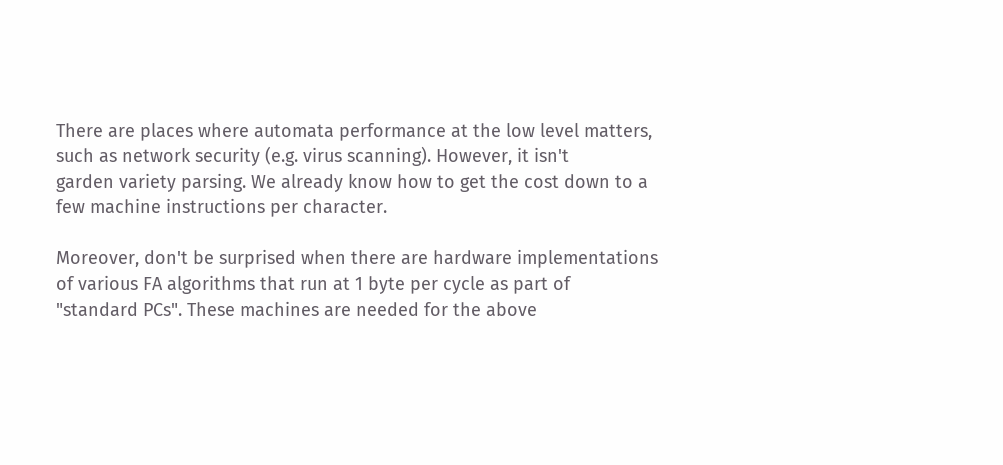There are places where automata performance at the low level matters,
such as network security (e.g. virus scanning). However, it isn't
garden variety parsing. We already know how to get the cost down to a
few machine instructions per character.

Moreover, don't be surprised when there are hardware implementations
of various FA algorithms that run at 1 byte per cycle as part of
"standard PCs". These machines are needed for the above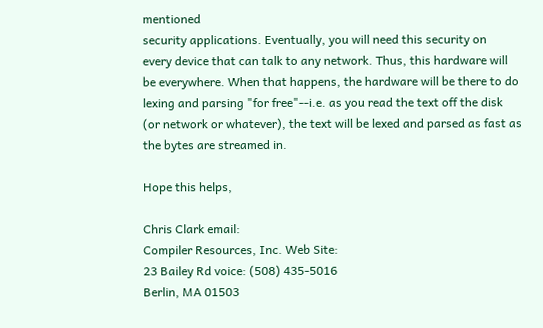mentioned
security applications. Eventually, you will need this security on
every device that can talk to any network. Thus, this hardware will
be everywhere. When that happens, the hardware will be there to do
lexing and parsing "for free"--i.e. as you read the text off the disk
(or network or whatever), the text will be lexed and parsed as fast as
the bytes are streamed in.

Hope this helps,

Chris Clark email:
Compiler Resources, Inc. Web Site:
23 Bailey Rd voice: (508) 435-5016
Berlin, MA 01503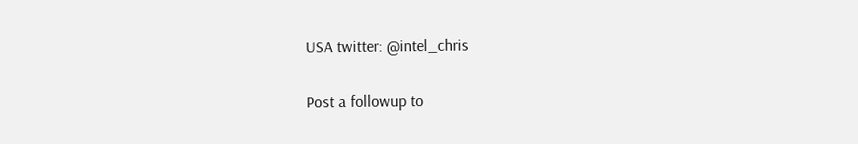USA twitter: @intel_chris

Post a followup to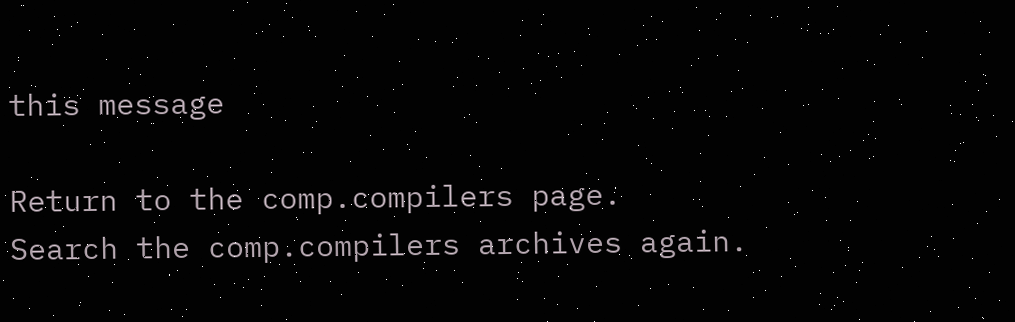this message

Return to the comp.compilers page.
Search the comp.compilers archives again.